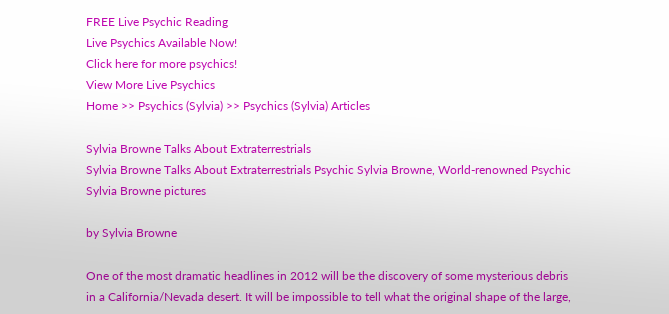FREE Live Psychic Reading
Live Psychics Available Now!
Click here for more psychics!
View More Live Psychics
Home >> Psychics (Sylvia) >> Psychics (Sylvia) Articles

Sylvia Browne Talks About Extraterrestrials
Sylvia Browne Talks About Extraterrestrials Psychic Sylvia Browne, World-renowned Psychic Sylvia Browne pictures

by Sylvia Browne

One of the most dramatic headlines in 2012 will be the discovery of some mysterious debris in a California/Nevada desert. It will be impossible to tell what the original shape of the large,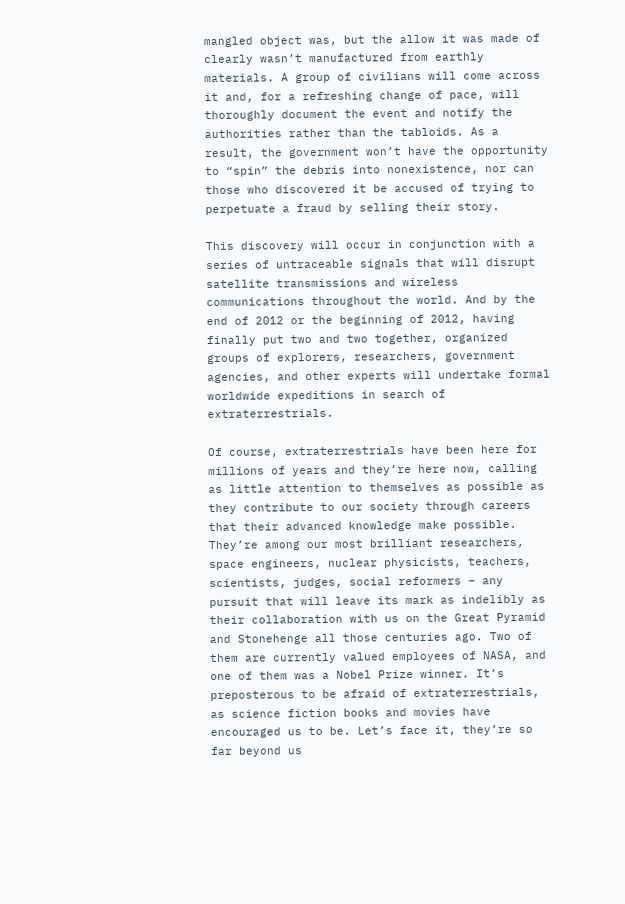mangled object was, but the allow it was made of clearly wasn’t manufactured from earthly materials. A group of civilians will come across it and, for a refreshing change of pace, will thoroughly document the event and notify the authorities rather than the tabloids. As a result, the government won’t have the opportunity to “spin” the debris into nonexistence, nor can those who discovered it be accused of trying to perpetuate a fraud by selling their story.

This discovery will occur in conjunction with a series of untraceable signals that will disrupt satellite transmissions and wireless communications throughout the world. And by the end of 2012 or the beginning of 2012, having finally put two and two together, organized groups of explorers, researchers, government agencies, and other experts will undertake formal worldwide expeditions in search of extraterrestrials.

Of course, extraterrestrials have been here for millions of years and they’re here now, calling as little attention to themselves as possible as they contribute to our society through careers that their advanced knowledge make possible. They’re among our most brilliant researchers, space engineers, nuclear physicists, teachers, scientists, judges, social reformers – any pursuit that will leave its mark as indelibly as their collaboration with us on the Great Pyramid and Stonehenge all those centuries ago. Two of them are currently valued employees of NASA, and one of them was a Nobel Prize winner. It’s preposterous to be afraid of extraterrestrials, as science fiction books and movies have encouraged us to be. Let’s face it, they’re so far beyond us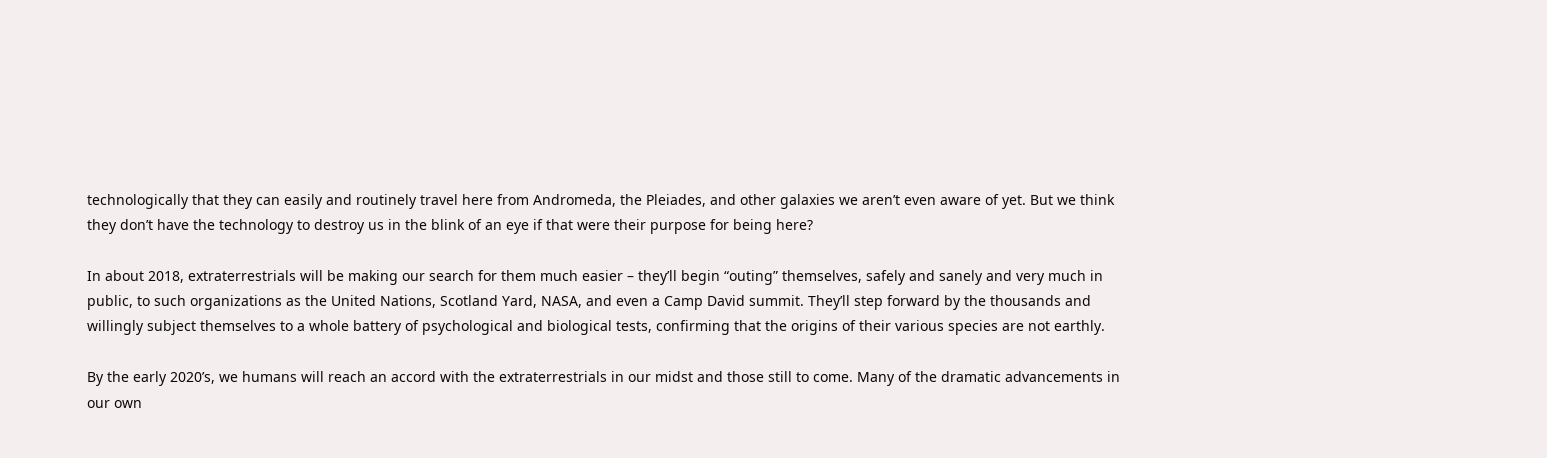technologically that they can easily and routinely travel here from Andromeda, the Pleiades, and other galaxies we aren’t even aware of yet. But we think they don’t have the technology to destroy us in the blink of an eye if that were their purpose for being here?

In about 2018, extraterrestrials will be making our search for them much easier – they’ll begin “outing” themselves, safely and sanely and very much in public, to such organizations as the United Nations, Scotland Yard, NASA, and even a Camp David summit. They’ll step forward by the thousands and willingly subject themselves to a whole battery of psychological and biological tests, confirming that the origins of their various species are not earthly.

By the early 2020’s, we humans will reach an accord with the extraterrestrials in our midst and those still to come. Many of the dramatic advancements in our own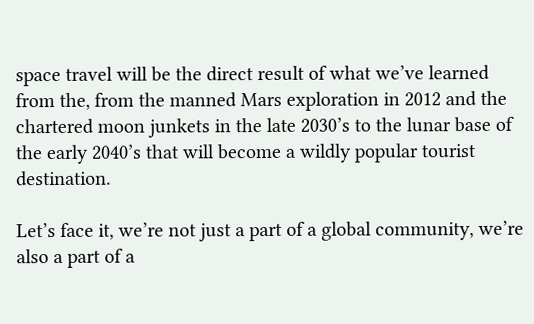space travel will be the direct result of what we’ve learned from the, from the manned Mars exploration in 2012 and the chartered moon junkets in the late 2030’s to the lunar base of the early 2040’s that will become a wildly popular tourist destination.

Let’s face it, we’re not just a part of a global community, we’re also a part of a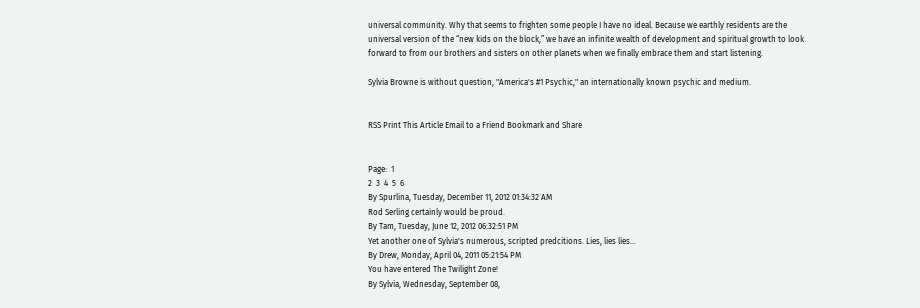universal community. Why that seems to frighten some people I have no ideal. Because we earthly residents are the universal version of the “new kids on the block,” we have an infinite wealth of development and spiritual growth to look forward to from our brothers and sisters on other planets when we finally embrace them and start listening.

Sylvia Browne is without question, "America's #1 Psychic," an internationally known psychic and medium.


RSS Print This Article Email to a Friend Bookmark and Share


Page:  1
2  3  4  5  6
By Spurlina, Tuesday, December 11, 2012 01:34:32 AM
Rod Serling certainly would be proud.
By Tam, Tuesday, June 12, 2012 06:32:51 PM
Yet another one of Sylvia's numerous, scripted predcitions. Lies, lies lies...
By Drew, Monday, April 04, 2011 05:21:54 PM
You have entered The Twilight Zone!
By Sylvia, Wednesday, September 08,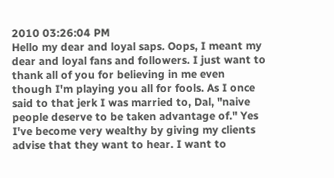2010 03:26:04 PM
Hello my dear and loyal saps. Oops, I meant my dear and loyal fans and followers. I just want to thank all of you for believing in me even though I'm playing you all for fools. As I once said to that jerk I was married to, Dal, "naive people deserve to be taken advantage of." Yes I've become very wealthy by giving my clients advise that they want to hear. I want to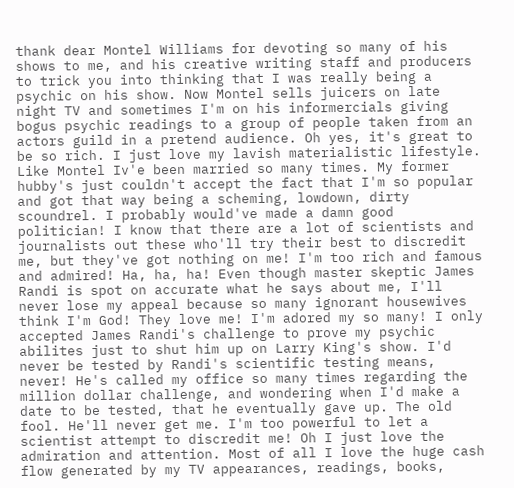thank dear Montel Williams for devoting so many of his shows to me, and his creative writing staff and producers to trick you into thinking that I was really being a psychic on his show. Now Montel sells juicers on late night TV and sometimes I'm on his informercials giving bogus psychic readings to a group of people taken from an actors guild in a pretend audience. Oh yes, it's great to be so rich. I just love my lavish materialistic lifestyle. Like Montel Iv'e been married so many times. My former hubby's just couldn't accept the fact that I'm so popular and got that way being a scheming, lowdown, dirty scoundrel. I probably would've made a damn good politician! I know that there are a lot of scientists and journalists out these who'll try their best to discredit me, but they've got nothing on me! I'm too rich and famous and admired! Ha, ha, ha! Even though master skeptic James Randi is spot on accurate what he says about me, I'll never lose my appeal because so many ignorant housewives think I'm God! They love me! I'm adored my so many! I only accepted James Randi's challenge to prove my psychic abilites just to shut him up on Larry King's show. I'd never be tested by Randi's scientific testing means, never! He's called my office so many times regarding the million dollar challenge, and wondering when I'd make a date to be tested, that he eventually gave up. The old fool. He'll never get me. I'm too powerful to let a scientist attempt to discredit me! Oh I just love the admiration and attention. Most of all I love the huge cash flow generated by my TV appearances, readings, books,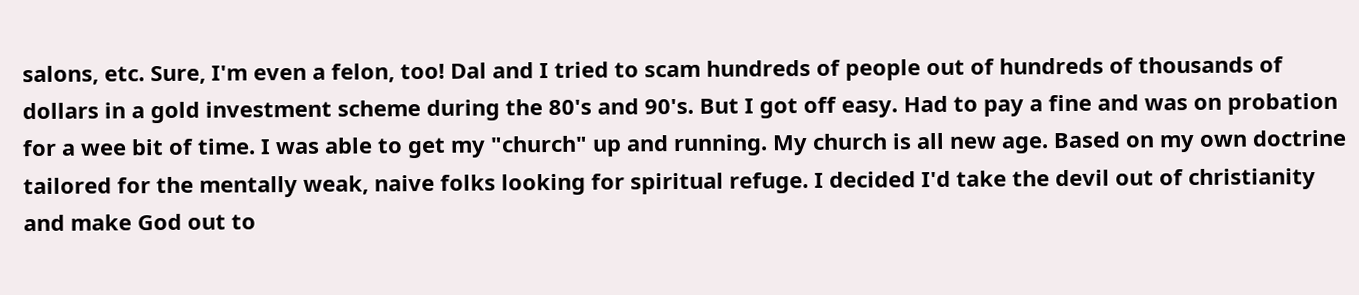salons, etc. Sure, I'm even a felon, too! Dal and I tried to scam hundreds of people out of hundreds of thousands of dollars in a gold investment scheme during the 80's and 90's. But I got off easy. Had to pay a fine and was on probation for a wee bit of time. I was able to get my "church" up and running. My church is all new age. Based on my own doctrine tailored for the mentally weak, naive folks looking for spiritual refuge. I decided I'd take the devil out of christianity and make God out to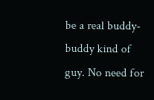be a real buddy-buddy kind of guy. No need for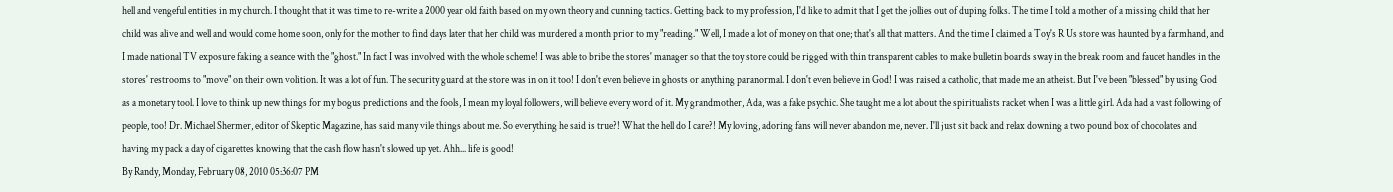hell and vengeful entities in my church. I thought that it was time to re-write a 2000 year old faith based on my own theory and cunning tactics. Getting back to my profession, I'd like to admit that I get the jollies out of duping folks. The time I told a mother of a missing child that her child was alive and well and would come home soon, only for the mother to find days later that her child was murdered a month prior to my "reading." Well, I made a lot of money on that one; that's all that matters. And the time I claimed a Toy's R Us store was haunted by a farmhand, and I made national TV exposure faking a seance with the "ghost." In fact I was involved with the whole scheme! I was able to bribe the stores' manager so that the toy store could be rigged with thin transparent cables to make bulletin boards sway in the break room and faucet handles in the stores' restrooms to "move" on their own volition. It was a lot of fun. The security guard at the store was in on it too! I don't even believe in ghosts or anything paranormal. I don't even believe in God! I was raised a catholic, that made me an atheist. But I've been "blessed" by using God as a monetary tool. I love to think up new things for my bogus predictions and the fools, I mean my loyal followers, will believe every word of it. My grandmother, Ada, was a fake psychic. She taught me a lot about the spiritualists racket when I was a little girl. Ada had a vast following of people, too! Dr. Michael Shermer, editor of Skeptic Magazine, has said many vile things about me. So everything he said is true?! What the hell do I care?! My loving, adoring fans will never abandon me, never. I'll just sit back and relax downing a two pound box of chocolates and having my pack a day of cigarettes knowing that the cash flow hasn't slowed up yet. Ahh... life is good!
By Randy, Monday, February 08, 2010 05:36:07 PM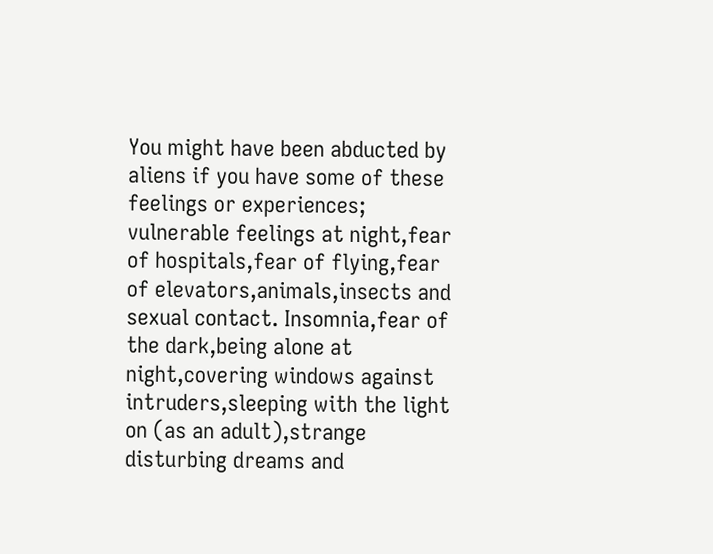You might have been abducted by aliens if you have some of these feelings or experiences; vulnerable feelings at night,fear of hospitals,fear of flying,fear of elevators,animals,insects and sexual contact. Insomnia,fear of the dark,being alone at night,covering windows against intruders,sleeping with the light on (as an adult),strange disturbing dreams and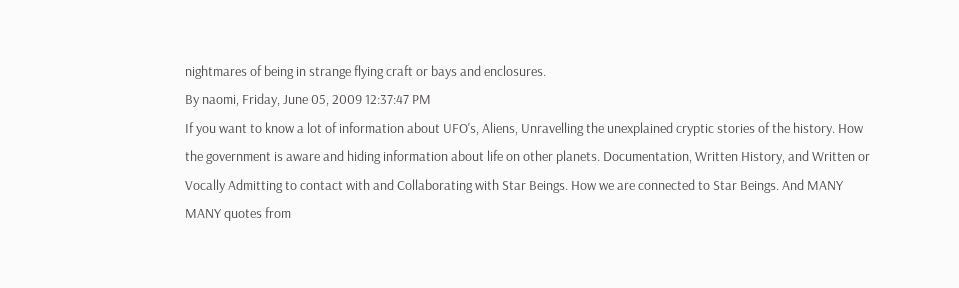nightmares of being in strange flying craft or bays and enclosures.
By naomi, Friday, June 05, 2009 12:37:47 PM
If you want to know a lot of information about UFO's, Aliens, Unravelling the unexplained cryptic stories of the history. How the government is aware and hiding information about life on other planets. Documentation, Written History, and Written or Vocally Admitting to contact with and Collaborating with Star Beings. How we are connected to Star Beings. And MANY MANY quotes from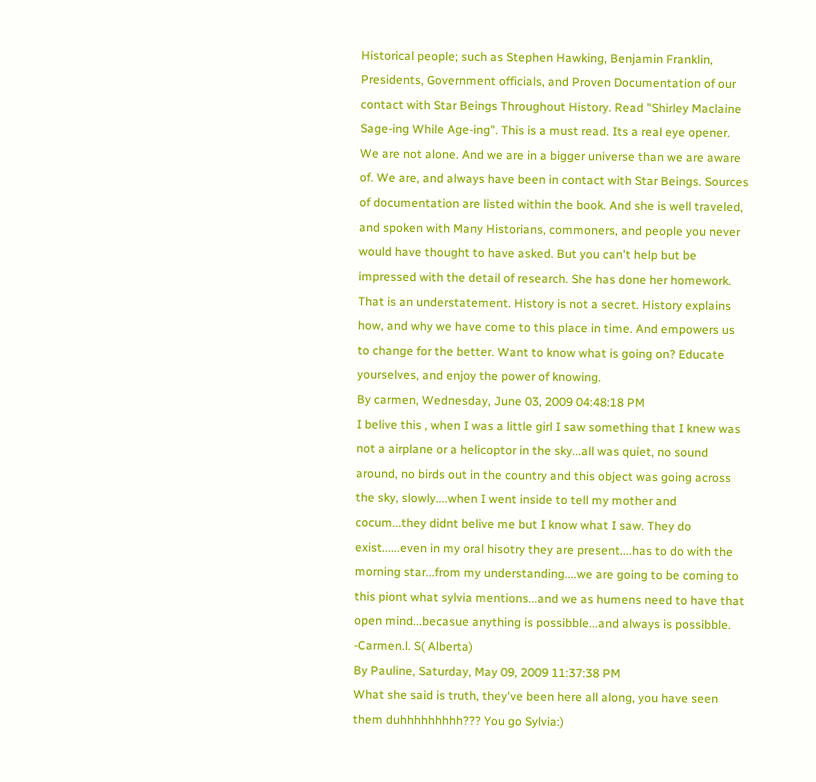Historical people; such as Stephen Hawking, Benjamin Franklin, Presidents, Government officials, and Proven Documentation of our contact with Star Beings Throughout History. Read "Shirley Maclaine Sage-ing While Age-ing". This is a must read. Its a real eye opener. We are not alone. And we are in a bigger universe than we are aware of. We are, and always have been in contact with Star Beings. Sources of documentation are listed within the book. And she is well traveled, and spoken with Many Historians, commoners, and people you never would have thought to have asked. But you can't help but be impressed with the detail of research. She has done her homework. That is an understatement. History is not a secret. History explains how, and why we have come to this place in time. And empowers us to change for the better. Want to know what is going on? Educate yourselves, and enjoy the power of knowing.
By carmen, Wednesday, June 03, 2009 04:48:18 PM
I belive this , when I was a little girl I saw something that I knew was not a airplane or a helicoptor in the sky...all was quiet, no sound around, no birds out in the country and this object was going across the sky, slowly....when I went inside to tell my mother and cocum...they didnt belive me but I know what I saw. They do exist......even in my oral hisotry they are present....has to do with the morning star...from my understanding....we are going to be coming to this piont what sylvia mentions...and we as humens need to have that open mind...becasue anything is possibble...and always is possibble. -Carmen.l. S( Alberta)
By Pauline, Saturday, May 09, 2009 11:37:38 PM
What she said is truth, they've been here all along, you have seen them duhhhhhhhhh??? You go Sylvia:)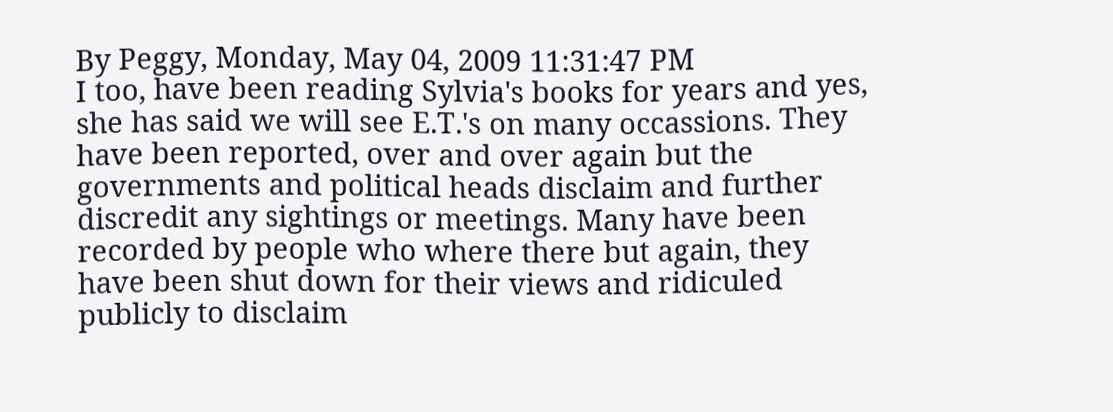By Peggy, Monday, May 04, 2009 11:31:47 PM
I too, have been reading Sylvia's books for years and yes, she has said we will see E.T.'s on many occassions. They have been reported, over and over again but the governments and political heads disclaim and further discredit any sightings or meetings. Many have been recorded by people who where there but again, they have been shut down for their views and ridiculed publicly to disclaim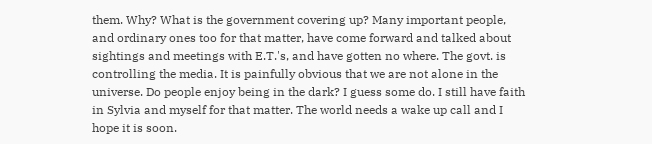them. Why? What is the government covering up? Many important people, and ordinary ones too for that matter, have come forward and talked about sightings and meetings with E.T.'s, and have gotten no where. The govt. is controlling the media. It is painfully obvious that we are not alone in the universe. Do people enjoy being in the dark? I guess some do. I still have faith in Sylvia and myself for that matter. The world needs a wake up call and I hope it is soon.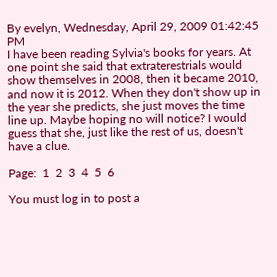By evelyn, Wednesday, April 29, 2009 01:42:45 PM
I have been reading Sylvia's books for years. At one point she said that extraterestrials would show themselves in 2008, then it became 2010, and now it is 2012. When they don't show up in the year she predicts, she just moves the time line up. Maybe hoping no will notice? I would guess that she, just like the rest of us, doesn't have a clue.

Page:  1  2  3  4  5  6

You must log in to post a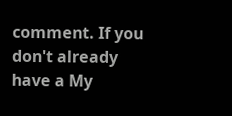comment. If you don't already have a My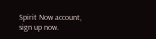Spirit Now account, sign up now.